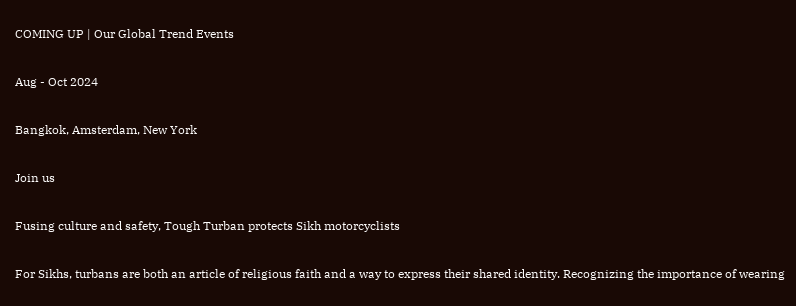COMING UP | Our Global Trend Events

Aug - Oct 2024

Bangkok, Amsterdam, New York

Join us

Fusing culture and safety, Tough Turban protects Sikh motorcyclists

For Sikhs, turbans are both an article of religious faith and a way to express their shared identity. Recognizing the importance of wearing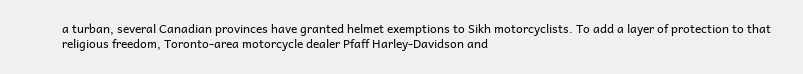a turban, several Canadian provinces have granted helmet exemptions to Sikh motorcyclists. To add a layer of protection to that religious freedom, Toronto-area motorcycle dealer Pfaff Harley-Davidson and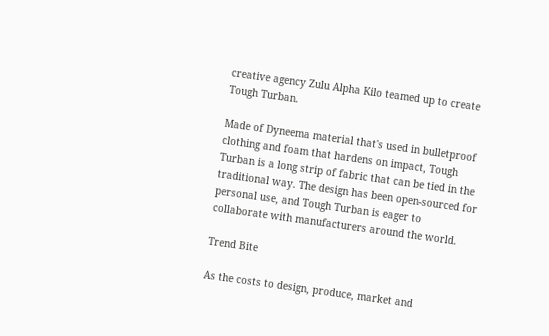creative agency Zulu Alpha Kilo teamed up to create Tough Turban.

Made of Dyneema material that's used in bulletproof clothing and foam that hardens on impact, Tough Turban is a long strip of fabric that can be tied in the traditional way. The design has been open-sourced for personal use, and Tough Turban is eager to collaborate with manufacturers around the world.

Trend Bite

As the costs to design, produce, market and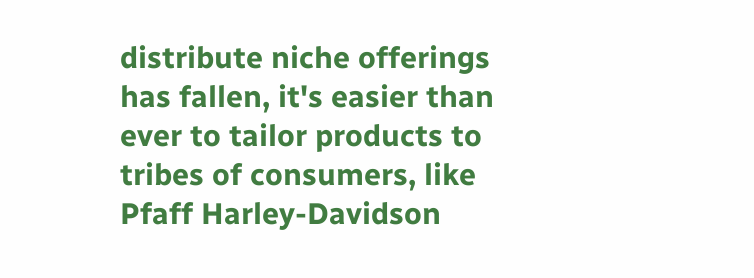distribute niche offerings has fallen, it's easier than ever to tailor products to tribes of consumers, like Pfaff Harley-Davidson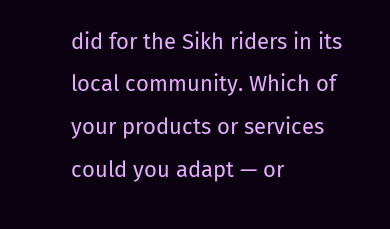did for the Sikh riders in its local community. Which of your products or services could you adapt — or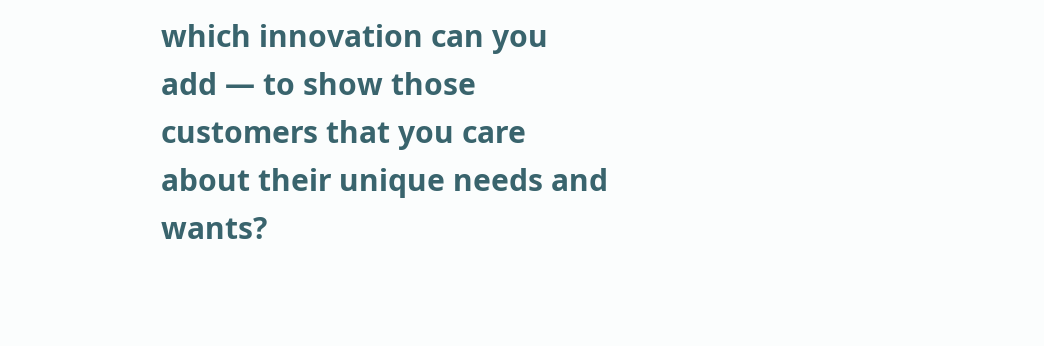which innovation can you add — to show those customers that you care about their unique needs and wants?